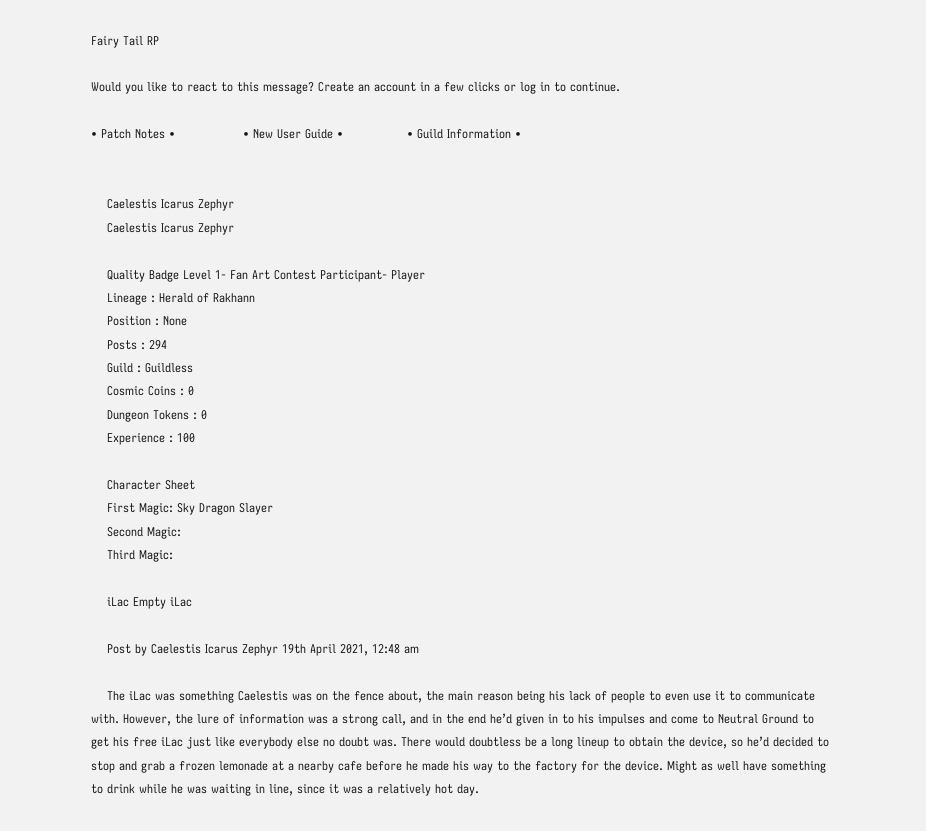Fairy Tail RP

Would you like to react to this message? Create an account in a few clicks or log in to continue.

• Patch Notes •                 • New User Guide •                • Guild Information •


    Caelestis Icarus Zephyr
    Caelestis Icarus Zephyr

    Quality Badge Level 1- Fan Art Contest Participant- Player
    Lineage : Herald of Rakhann
    Position : None
    Posts : 294
    Guild : Guildless
    Cosmic Coins : 0
    Dungeon Tokens : 0
    Experience : 100

    Character Sheet
    First Magic: Sky Dragon Slayer
    Second Magic:
    Third Magic:

    iLac Empty iLac

    Post by Caelestis Icarus Zephyr 19th April 2021, 12:48 am

    The iLac was something Caelestis was on the fence about, the main reason being his lack of people to even use it to communicate with. However, the lure of information was a strong call, and in the end he’d given in to his impulses and come to Neutral Ground to get his free iLac just like everybody else no doubt was. There would doubtless be a long lineup to obtain the device, so he’d decided to stop and grab a frozen lemonade at a nearby cafe before he made his way to the factory for the device. Might as well have something to drink while he was waiting in line, since it was a relatively hot day.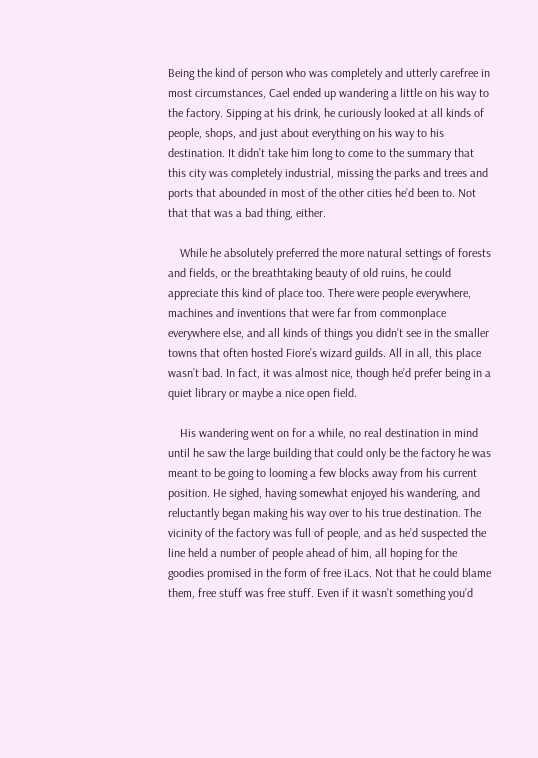Being the kind of person who was completely and utterly carefree in most circumstances, Cael ended up wandering a little on his way to the factory. Sipping at his drink, he curiously looked at all kinds of people, shops, and just about everything on his way to his destination. It didn’t take him long to come to the summary that this city was completely industrial, missing the parks and trees and ports that abounded in most of the other cities he’d been to. Not that that was a bad thing, either.

    While he absolutely preferred the more natural settings of forests and fields, or the breathtaking beauty of old ruins, he could appreciate this kind of place too. There were people everywhere, machines and inventions that were far from commonplace everywhere else, and all kinds of things you didn’t see in the smaller towns that often hosted Fiore’s wizard guilds. All in all, this place wasn’t bad. In fact, it was almost nice, though he’d prefer being in a quiet library or maybe a nice open field.

    His wandering went on for a while, no real destination in mind until he saw the large building that could only be the factory he was meant to be going to looming a few blocks away from his current position. He sighed, having somewhat enjoyed his wandering, and reluctantly began making his way over to his true destination. The vicinity of the factory was full of people, and as he’d suspected the line held a number of people ahead of him, all hoping for the goodies promised in the form of free iLacs. Not that he could blame them, free stuff was free stuff. Even if it wasn’t something you’d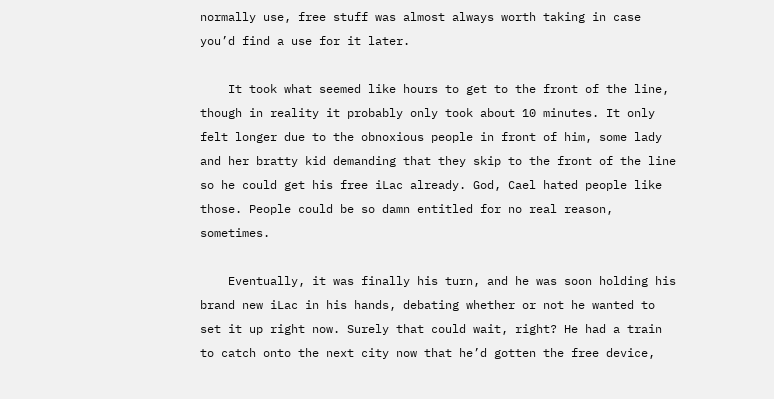normally use, free stuff was almost always worth taking in case you’d find a use for it later.

    It took what seemed like hours to get to the front of the line, though in reality it probably only took about 10 minutes. It only felt longer due to the obnoxious people in front of him, some lady and her bratty kid demanding that they skip to the front of the line so he could get his free iLac already. God, Cael hated people like those. People could be so damn entitled for no real reason, sometimes.

    Eventually, it was finally his turn, and he was soon holding his brand new iLac in his hands, debating whether or not he wanted to set it up right now. Surely that could wait, right? He had a train to catch onto the next city now that he’d gotten the free device,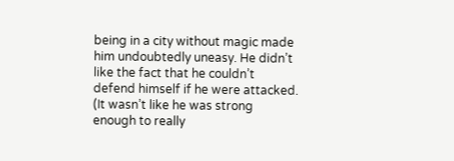being in a city without magic made him undoubtedly uneasy. He didn’t like the fact that he couldn’t defend himself if he were attacked. (It wasn’t like he was strong enough to really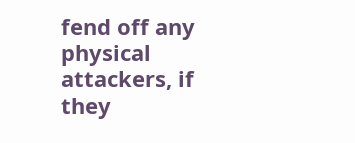fend off any physical attackers, if they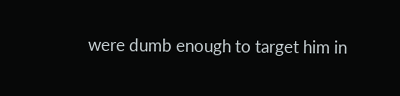were dumb enough to target him in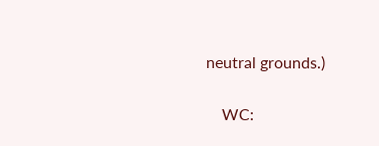neutral grounds.)

    WC: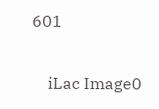601


    iLac Image0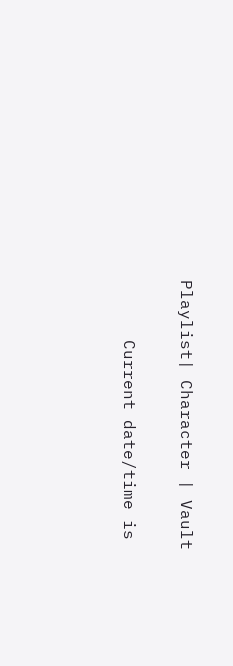Playlist| Character | Vault

      Current date/time is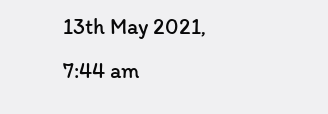13th May 2021, 7:44 am